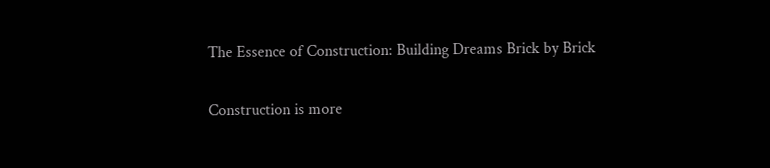The Essence of Construction: Building Dreams Brick by Brick

Construction is more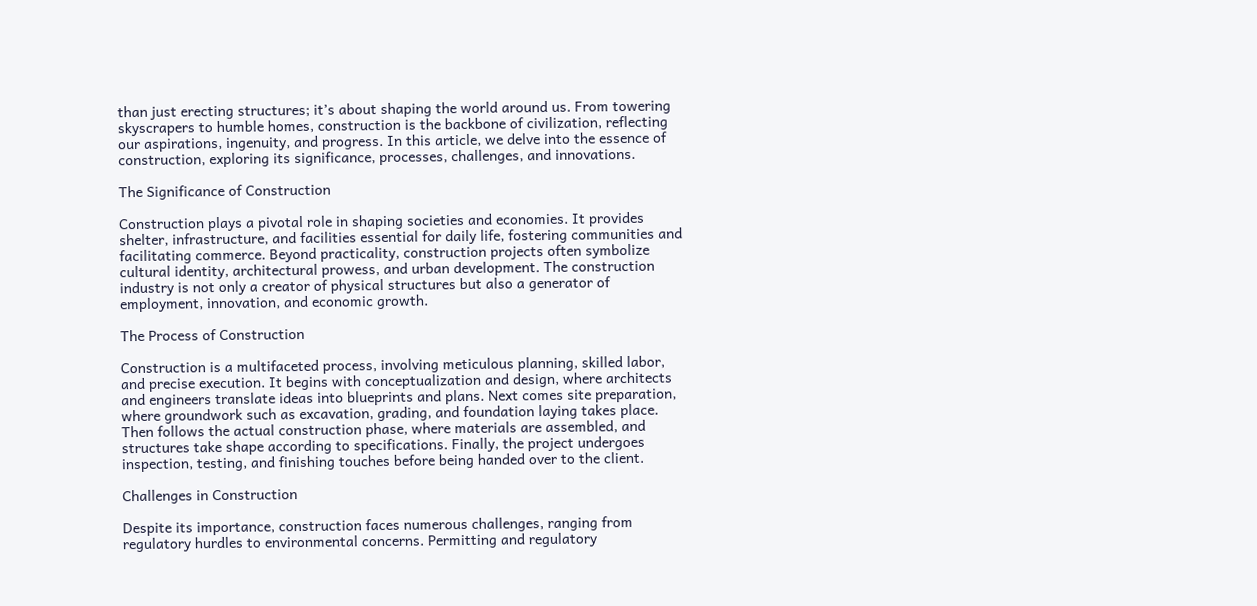than just erecting structures; it’s about shaping the world around us. From towering skyscrapers to humble homes, construction is the backbone of civilization, reflecting our aspirations, ingenuity, and progress. In this article, we delve into the essence of construction, exploring its significance, processes, challenges, and innovations.

The Significance of Construction

Construction plays a pivotal role in shaping societies and economies. It provides shelter, infrastructure, and facilities essential for daily life, fostering communities and facilitating commerce. Beyond practicality, construction projects often symbolize cultural identity, architectural prowess, and urban development. The construction industry is not only a creator of physical structures but also a generator of employment, innovation, and economic growth.

The Process of Construction

Construction is a multifaceted process, involving meticulous planning, skilled labor, and precise execution. It begins with conceptualization and design, where architects and engineers translate ideas into blueprints and plans. Next comes site preparation, where groundwork such as excavation, grading, and foundation laying takes place. Then follows the actual construction phase, where materials are assembled, and structures take shape according to specifications. Finally, the project undergoes inspection, testing, and finishing touches before being handed over to the client.

Challenges in Construction

Despite its importance, construction faces numerous challenges, ranging from regulatory hurdles to environmental concerns. Permitting and regulatory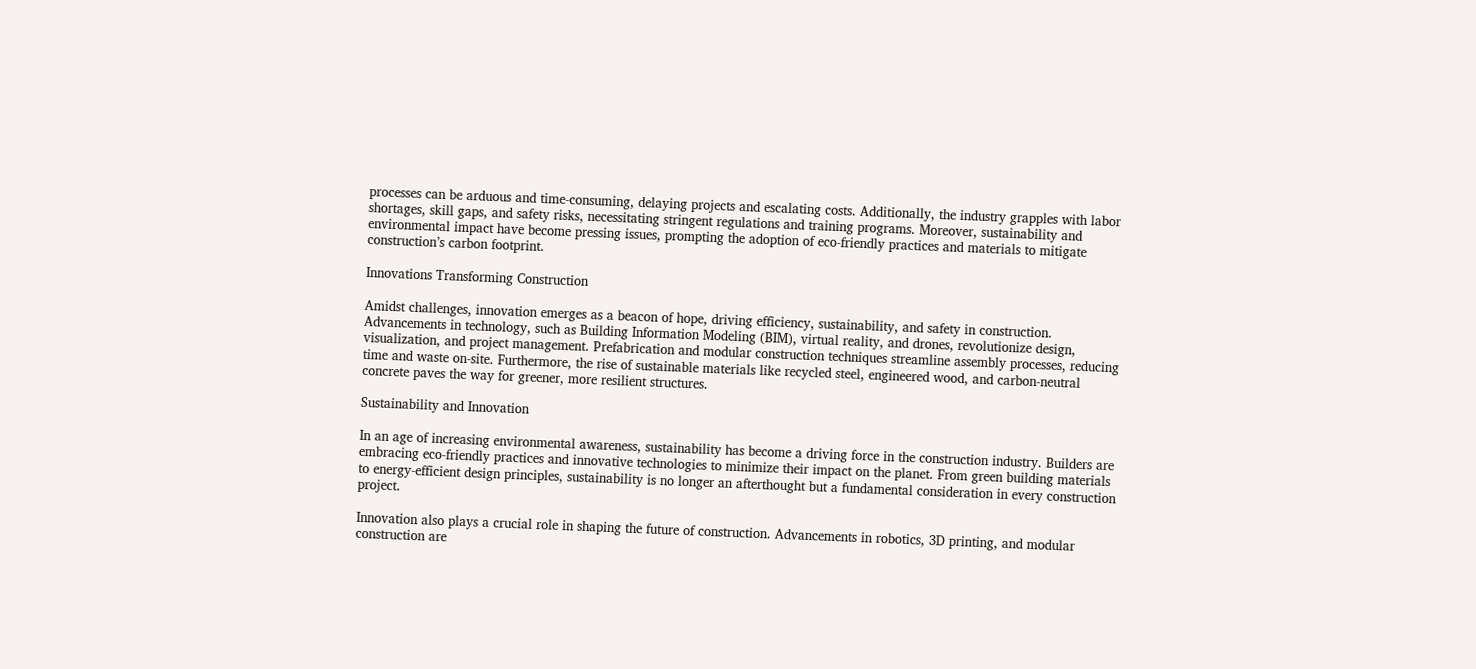processes can be arduous and time-consuming, delaying projects and escalating costs. Additionally, the industry grapples with labor shortages, skill gaps, and safety risks, necessitating stringent regulations and training programs. Moreover, sustainability and environmental impact have become pressing issues, prompting the adoption of eco-friendly practices and materials to mitigate construction’s carbon footprint.

Innovations Transforming Construction

Amidst challenges, innovation emerges as a beacon of hope, driving efficiency, sustainability, and safety in construction. Advancements in technology, such as Building Information Modeling (BIM), virtual reality, and drones, revolutionize design, visualization, and project management. Prefabrication and modular construction techniques streamline assembly processes, reducing time and waste on-site. Furthermore, the rise of sustainable materials like recycled steel, engineered wood, and carbon-neutral concrete paves the way for greener, more resilient structures.

Sustainability and Innovation

In an age of increasing environmental awareness, sustainability has become a driving force in the construction industry. Builders are embracing eco-friendly practices and innovative technologies to minimize their impact on the planet. From green building materials to energy-efficient design principles, sustainability is no longer an afterthought but a fundamental consideration in every construction project.

Innovation also plays a crucial role in shaping the future of construction. Advancements in robotics, 3D printing, and modular construction are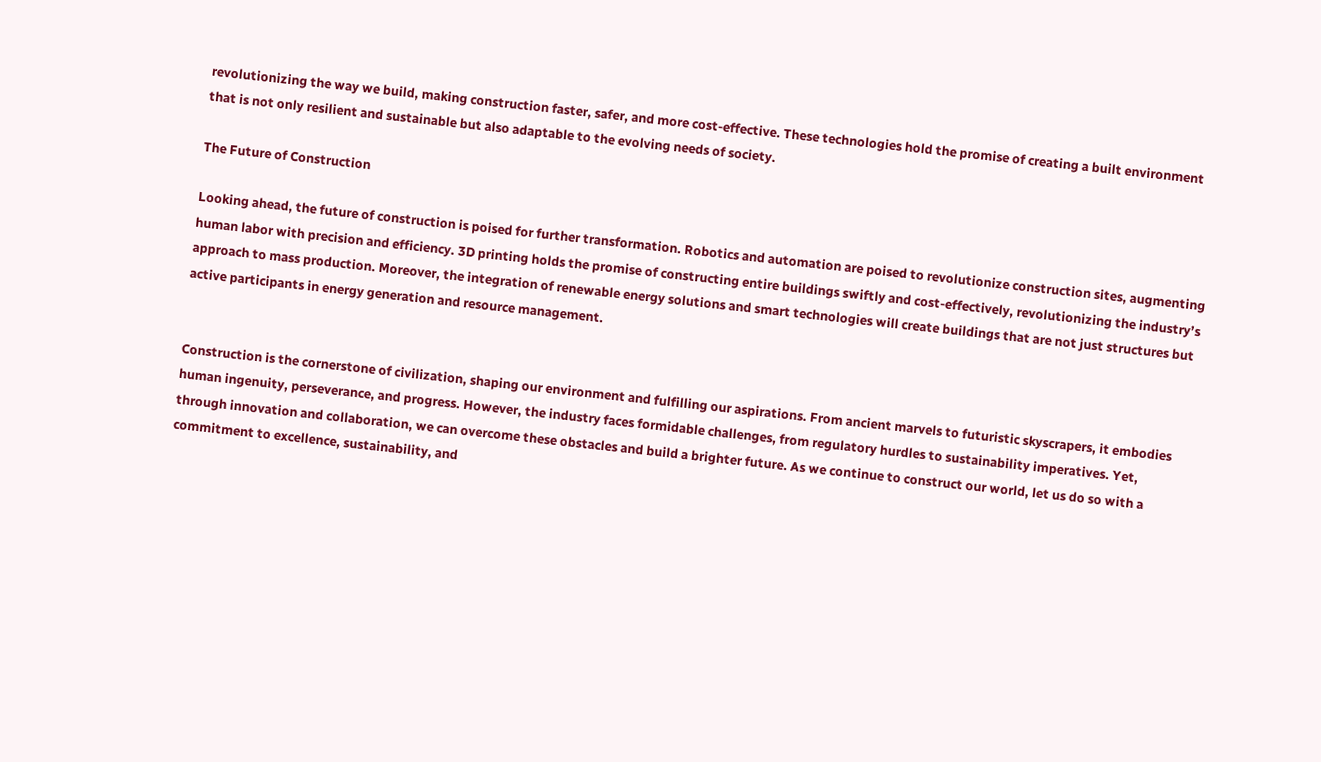revolutionizing the way we build, making construction faster, safer, and more cost-effective. These technologies hold the promise of creating a built environment that is not only resilient and sustainable but also adaptable to the evolving needs of society.

The Future of Construction

Looking ahead, the future of construction is poised for further transformation. Robotics and automation are poised to revolutionize construction sites, augmenting human labor with precision and efficiency. 3D printing holds the promise of constructing entire buildings swiftly and cost-effectively, revolutionizing the industry’s approach to mass production. Moreover, the integration of renewable energy solutions and smart technologies will create buildings that are not just structures but active participants in energy generation and resource management.


Construction is the cornerstone of civilization, shaping our environment and fulfilling our aspirations. From ancient marvels to futuristic skyscrapers, it embodies human ingenuity, perseverance, and progress. However, the industry faces formidable challenges, from regulatory hurdles to sustainability imperatives. Yet, through innovation and collaboration, we can overcome these obstacles and build a brighter future. As we continue to construct our world, let us do so with a commitment to excellence, sustainability, and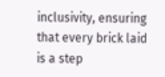inclusivity, ensuring that every brick laid is a step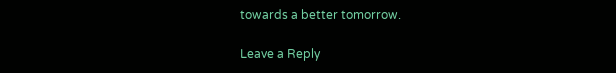towards a better tomorrow.

Leave a Reply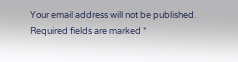Your email address will not be published. Required fields are marked *